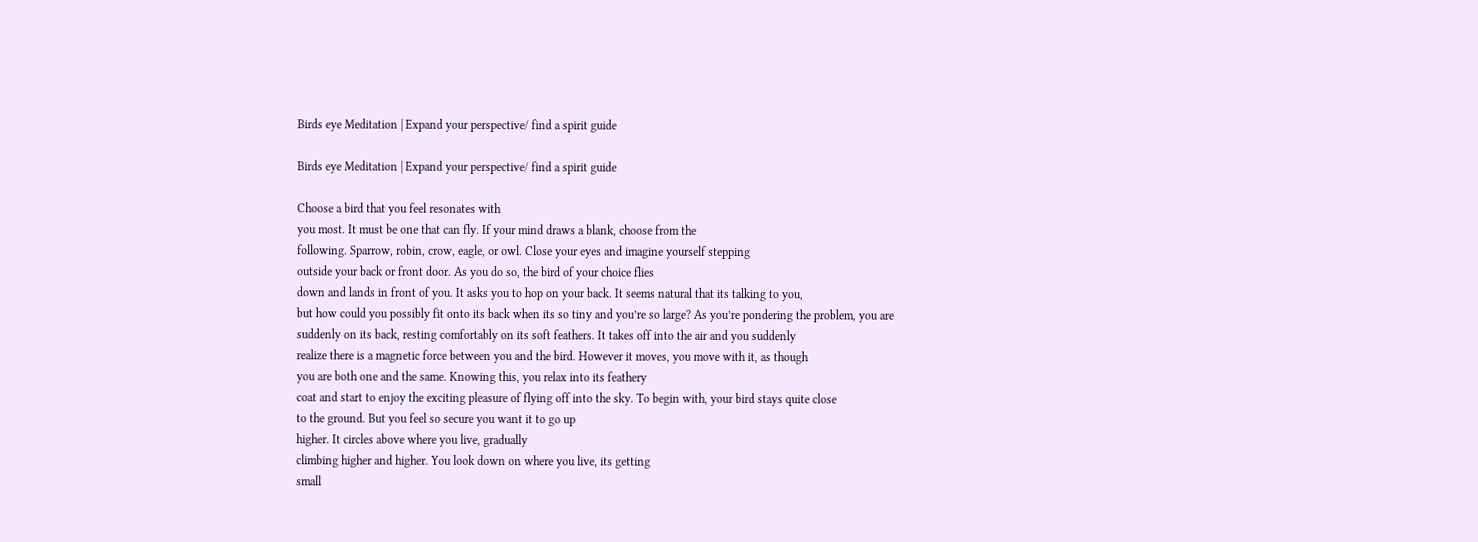Birds eye Meditation | Expand your perspective/ find a spirit guide

Birds eye Meditation | Expand your perspective/ find a spirit guide

Choose a bird that you feel resonates with
you most. It must be one that can fly. If your mind draws a blank, choose from the
following. Sparrow, robin, crow, eagle, or owl. Close your eyes and imagine yourself stepping
outside your back or front door. As you do so, the bird of your choice flies
down and lands in front of you. It asks you to hop on your back. It seems natural that its talking to you,
but how could you possibly fit onto its back when its so tiny and you’re so large? As you’re pondering the problem, you are
suddenly on its back, resting comfortably on its soft feathers. It takes off into the air and you suddenly
realize there is a magnetic force between you and the bird. However it moves, you move with it, as though
you are both one and the same. Knowing this, you relax into its feathery
coat and start to enjoy the exciting pleasure of flying off into the sky. To begin with, your bird stays quite close
to the ground. But you feel so secure you want it to go up
higher. It circles above where you live, gradually
climbing higher and higher. You look down on where you live, its getting
small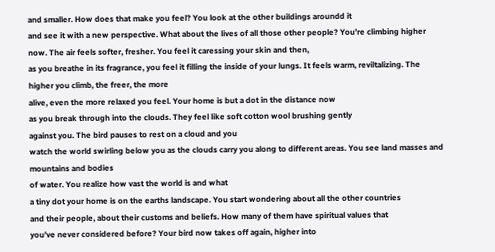and smaller. How does that make you feel? You look at the other buildings aroundd it
and see it with a new perspective. What about the lives of all those other people? You’re climbing higher now. The air feels softer, fresher. You feel it caressing your skin and then,
as you breathe in its fragrance, you feel it filling the inside of your lungs. It feels warm, reviltalizing. The higher you climb, the freer, the more
alive, even the more relaxed you feel. Your home is but a dot in the distance now
as you break through into the clouds. They feel like soft cotton wool brushing gently
against you. The bird pauses to rest on a cloud and you
watch the world swirling below you as the clouds carry you along to different areas. You see land masses and mountains and bodies
of water. You realize how vast the world is and what
a tiny dot your home is on the earths landscape. You start wondering about all the other countries
and their people, about their customs and beliefs. How many of them have spiritual values that
you’ve never considered before? Your bird now takes off again, higher into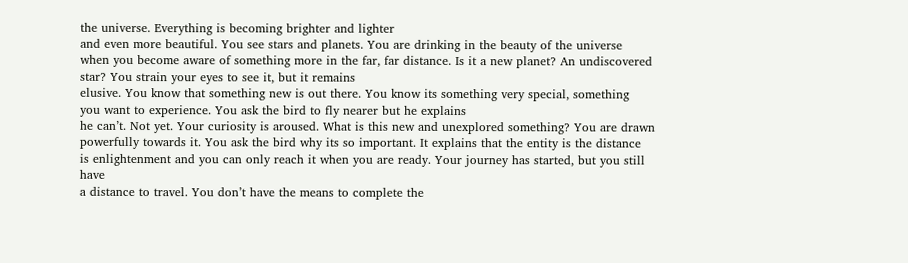the universe. Everything is becoming brighter and lighter
and even more beautiful. You see stars and planets. You are drinking in the beauty of the universe
when you become aware of something more in the far, far distance. Is it a new planet? An undiscovered star? You strain your eyes to see it, but it remains
elusive. You know that something new is out there. You know its something very special, something
you want to experience. You ask the bird to fly nearer but he explains
he can’t. Not yet. Your curiosity is aroused. What is this new and unexplored something? You are drawn powerfully towards it. You ask the bird why its so important. It explains that the entity is the distance
is enlightenment and you can only reach it when you are ready. Your journey has started, but you still have
a distance to travel. You don’t have the means to complete the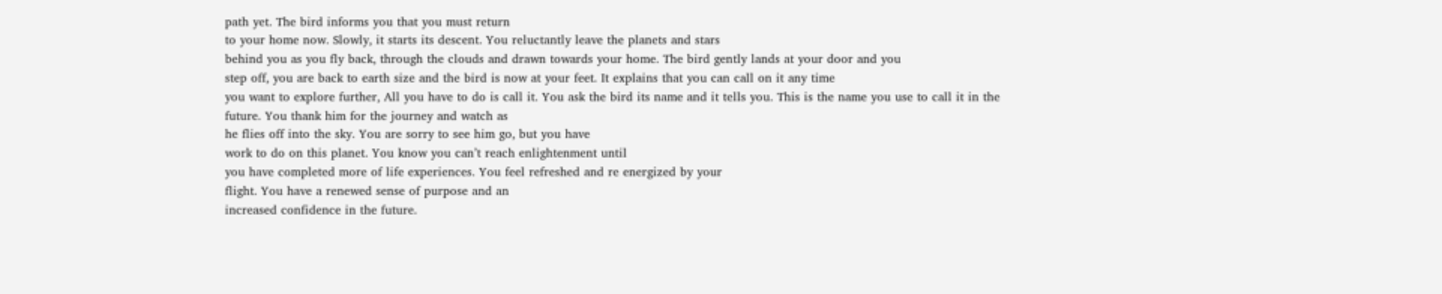path yet. The bird informs you that you must return
to your home now. Slowly, it starts its descent. You reluctantly leave the planets and stars
behind you as you fly back, through the clouds and drawn towards your home. The bird gently lands at your door and you
step off, you are back to earth size and the bird is now at your feet. It explains that you can call on it any time
you want to explore further, All you have to do is call it. You ask the bird its name and it tells you. This is the name you use to call it in the
future. You thank him for the journey and watch as
he flies off into the sky. You are sorry to see him go, but you have
work to do on this planet. You know you can’t reach enlightenment until
you have completed more of life experiences. You feel refreshed and re energized by your
flight. You have a renewed sense of purpose and an
increased confidence in the future.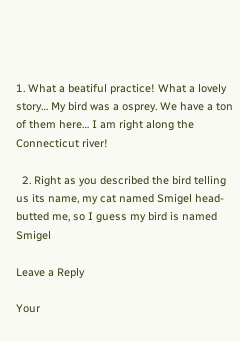1. What a beatiful practice! What a lovely story… My bird was a osprey. We have a ton of them here… I am right along the Connecticut river!

  2. Right as you described the bird telling us its name, my cat named Smigel head-butted me, so I guess my bird is named Smigel

Leave a Reply

Your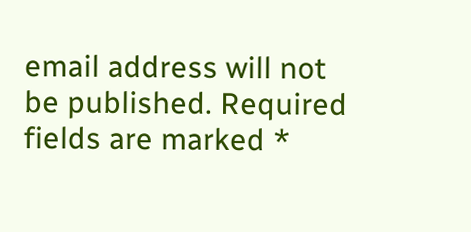email address will not be published. Required fields are marked *